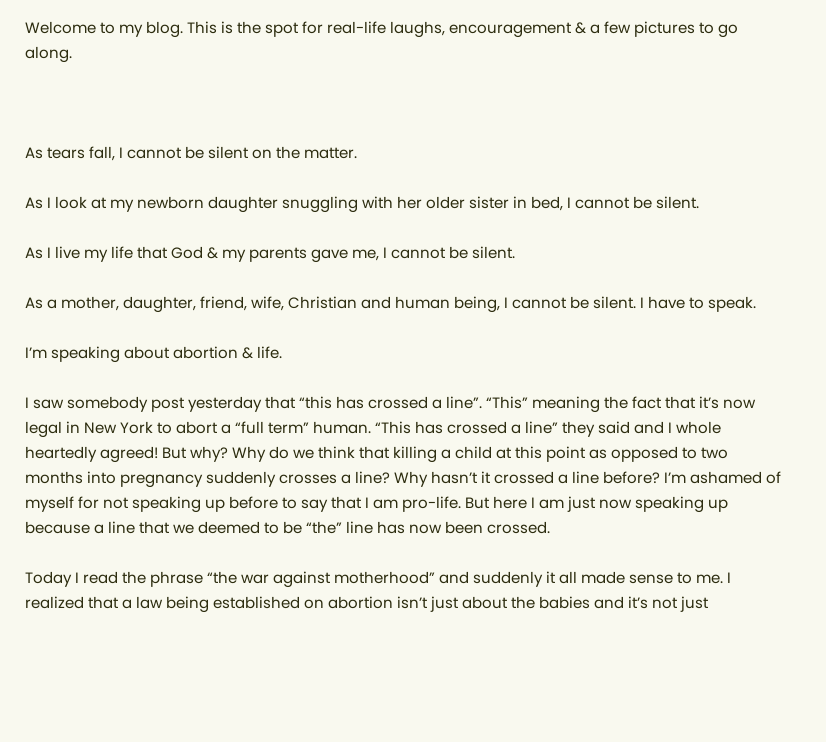Welcome to my blog. This is the spot for real-life laughs, encouragement & a few pictures to go along.



As tears fall, I cannot be silent on the matter.

As I look at my newborn daughter snuggling with her older sister in bed, I cannot be silent.

As I live my life that God & my parents gave me, I cannot be silent.

As a mother, daughter, friend, wife, Christian and human being, I cannot be silent. I have to speak.

I’m speaking about abortion & life.

I saw somebody post yesterday that “this has crossed a line”. “This” meaning the fact that it’s now legal in New York to abort a “full term” human. “This has crossed a line” they said and I whole heartedly agreed! But why? Why do we think that killing a child at this point as opposed to two months into pregnancy suddenly crosses a line? Why hasn’t it crossed a line before? I’m ashamed of myself for not speaking up before to say that I am pro-life. But here I am just now speaking up because a line that we deemed to be “the” line has now been crossed.

Today I read the phrase “the war against motherhood” and suddenly it all made sense to me. I realized that a law being established on abortion isn’t just about the babies and it’s not just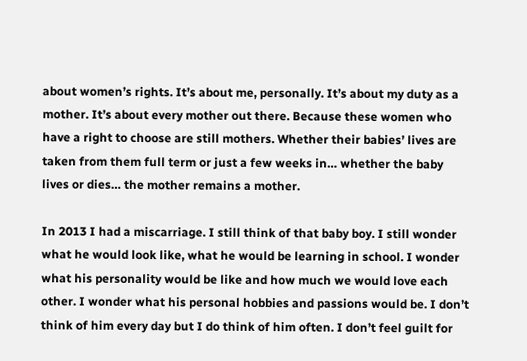about women’s rights. It’s about me, personally. It’s about my duty as a mother. It’s about every mother out there. Because these women who have a right to choose are still mothers. Whether their babies’ lives are taken from them full term or just a few weeks in… whether the baby lives or dies… the mother remains a mother.

In 2013 I had a miscarriage. I still think of that baby boy. I still wonder what he would look like, what he would be learning in school. I wonder what his personality would be like and how much we would love each other. I wonder what his personal hobbies and passions would be. I don’t think of him every day but I do think of him often. I don’t feel guilt for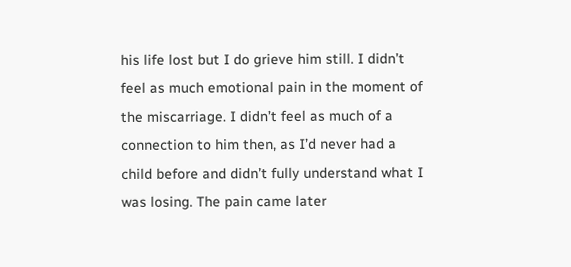his life lost but I do grieve him still. I didn’t feel as much emotional pain in the moment of the miscarriage. I didn’t feel as much of a connection to him then, as I’d never had a child before and didn’t fully understand what I was losing. The pain came later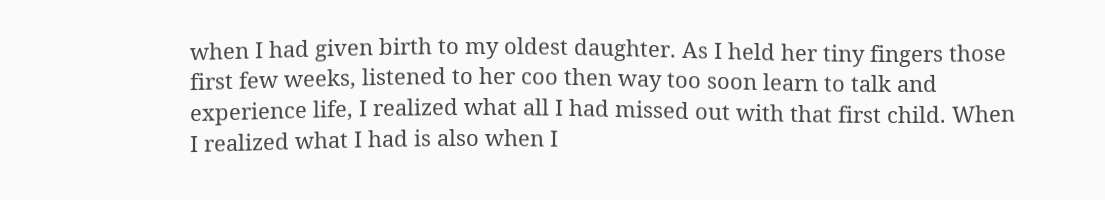when I had given birth to my oldest daughter. As I held her tiny fingers those first few weeks, listened to her coo then way too soon learn to talk and experience life, I realized what all I had missed out with that first child. When I realized what I had is also when I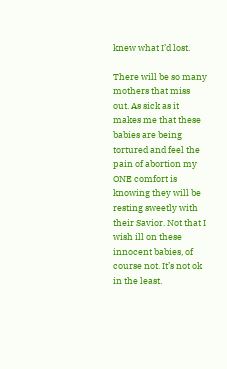knew what I’d lost.

There will be so many mothers that miss out. As sick as it makes me that these babies are being tortured and feel the pain of abortion my ONE comfort is knowing they will be resting sweetly with their Savior. Not that I wish ill on these innocent babies, of course not. It’s not ok in the least.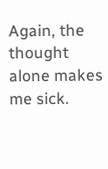Again, the thought alone makes me sick.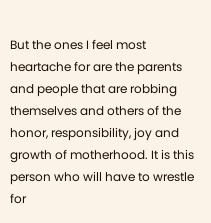But the ones I feel most heartache for are the parents and people that are robbing themselves and others of the honor, responsibility, joy and growth of motherhood. It is this person who will have to wrestle for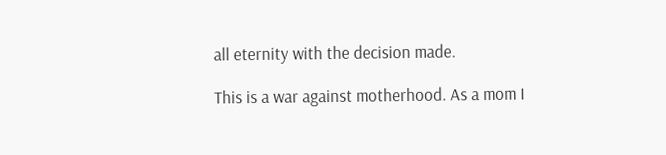all eternity with the decision made.

This is a war against motherhood. As a mom I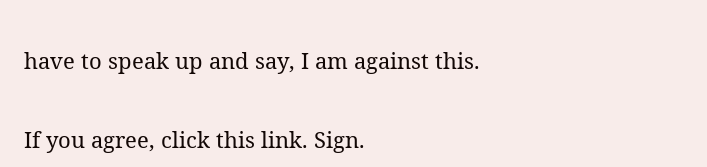have to speak up and say, I am against this.

If you agree, click this link. Sign.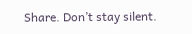Share. Don’t stay silent.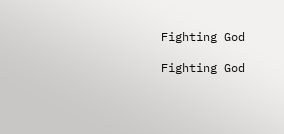Fighting God

Fighting God